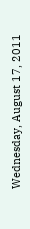Wednesday, August 17, 2011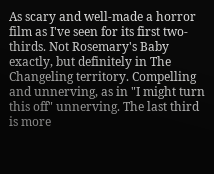As scary and well-made a horror film as I've seen for its first two-thirds. Not Rosemary's Baby exactly, but definitely in The Changeling territory. Compelling and unnerving, as in "I might turn this off" unnerving. The last third is more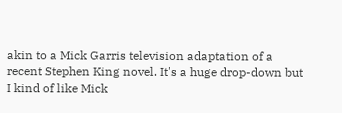akin to a Mick Garris television adaptation of a recent Stephen King novel. It's a huge drop-down but I kind of like Mick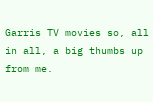Garris TV movies so, all in all, a big thumbs up from me.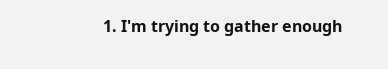1. I'm trying to gather enough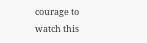courage to watch this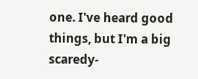one. I've heard good things, but I'm a big scaredy-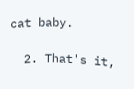cat baby.

  2. That's it,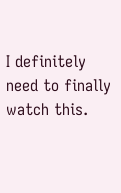I definitely need to finally watch this.